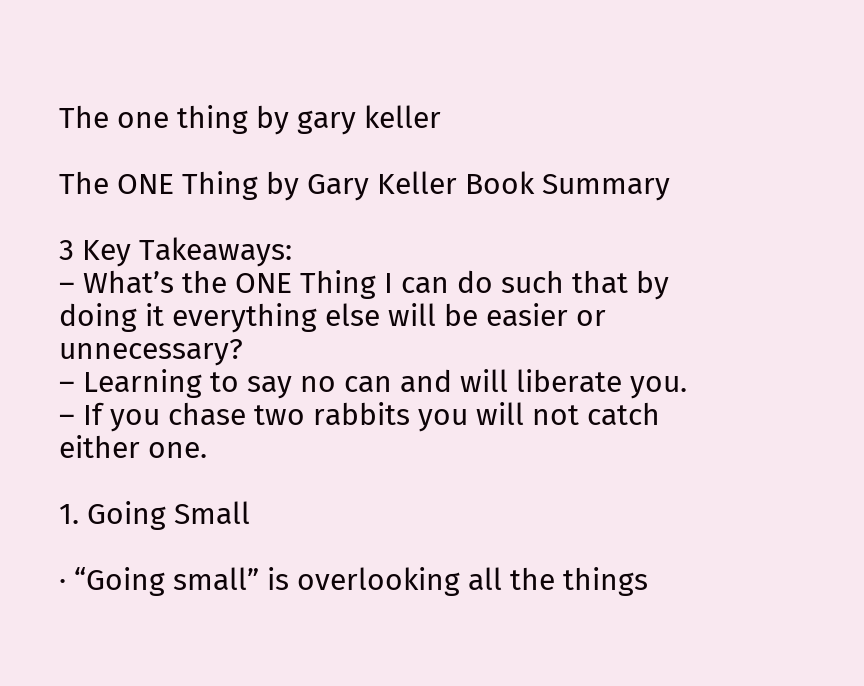The one thing by gary keller

The ONE Thing by Gary Keller Book Summary

3 Key Takeaways:
– What’s the ONE Thing I can do such that by doing it everything else will be easier or unnecessary?
– Learning to say no can and will liberate you.
– If you chase two rabbits you will not catch either one.

1. Going Small

· “Going small” is overlooking all the things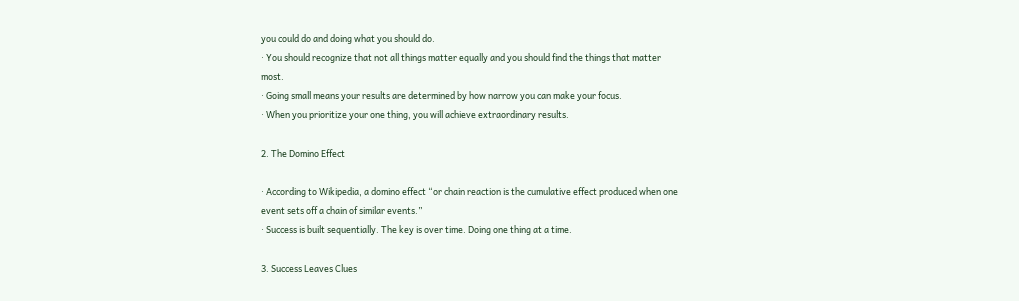you could do and doing what you should do.
· You should recognize that not all things matter equally and you should find the things that matter most.
· Going small means your results are determined by how narrow you can make your focus.
· When you prioritize your one thing, you will achieve extraordinary results.

2. The Domino Effect

· According to Wikipedia, a domino effect “or chain reaction is the cumulative effect produced when one event sets off a chain of similar events.”
· Success is built sequentially. The key is over time. Doing one thing at a time.

3. Success Leaves Clues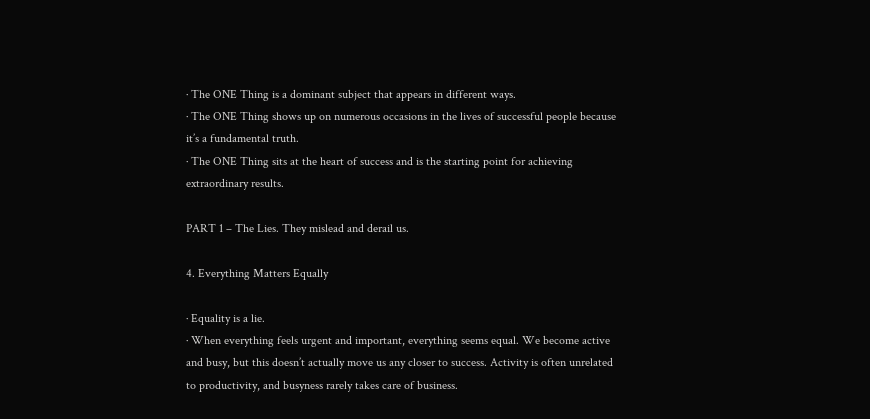· The ONE Thing is a dominant subject that appears in different ways.
· The ONE Thing shows up on numerous occasions in the lives of successful people because it’s a fundamental truth.
· The ONE Thing sits at the heart of success and is the starting point for achieving extraordinary results.

PART 1 – The Lies. They mislead and derail us.

4. Everything Matters Equally

· Equality is a lie.
· When everything feels urgent and important, everything seems equal. We become active and busy, but this doesn’t actually move us any closer to success. Activity is often unrelated to productivity, and busyness rarely takes care of business.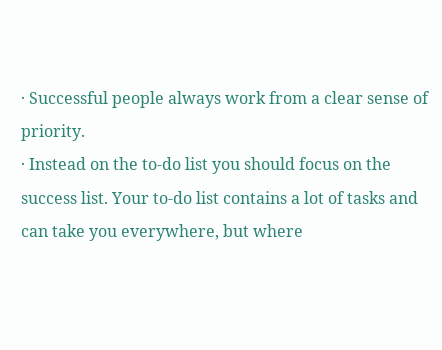· Successful people always work from a clear sense of priority.
· Instead on the to-do list you should focus on the success list. Your to-do list contains a lot of tasks and can take you everywhere, but where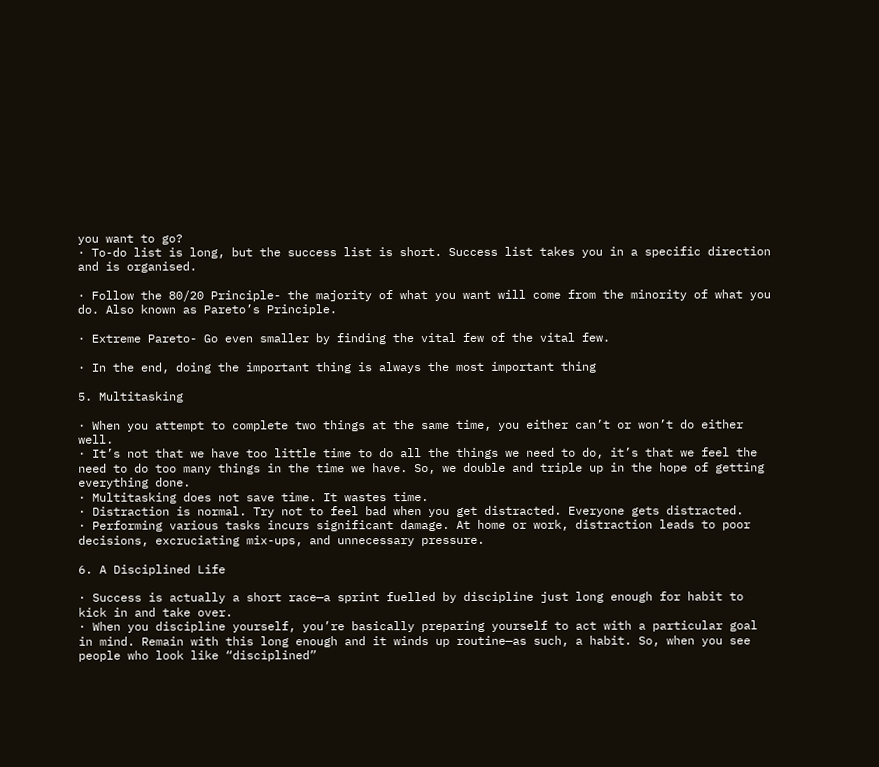you want to go?
· To-do list is long, but the success list is short. Success list takes you in a specific direction and is organised.

· Follow the 80/20 Principle- the majority of what you want will come from the minority of what you do. Also known as Pareto’s Principle.

· Extreme Pareto- Go even smaller by finding the vital few of the vital few.

· In the end, doing the important thing is always the most important thing

5. Multitasking

· When you attempt to complete two things at the same time, you either can’t or won’t do either well.
· It’s not that we have too little time to do all the things we need to do, it’s that we feel the need to do too many things in the time we have. So, we double and triple up in the hope of getting everything done.
· Multitasking does not save time. It wastes time.
· Distraction is normal. Try not to feel bad when you get distracted. Everyone gets distracted.
· Performing various tasks incurs significant damage. At home or work, distraction leads to poor decisions, excruciating mix-ups, and unnecessary pressure.

6. A Disciplined Life

· Success is actually a short race—a sprint fuelled by discipline just long enough for habit to kick in and take over.
· When you discipline yourself, you’re basically preparing yourself to act with a particular goal in mind. Remain with this long enough and it winds up routine—as such, a habit. So, when you see people who look like “disciplined”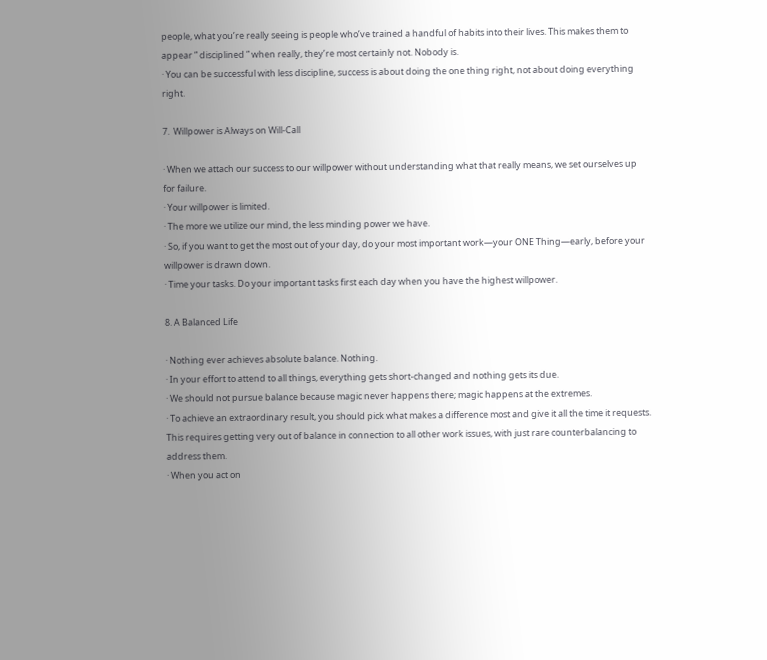people, what you’re really seeing is people who’ve trained a handful of habits into their lives. This makes them to appear ” disciplined ” when really, they’re most certainly not. Nobody is.
· You can be successful with less discipline, success is about doing the one thing right, not about doing everything right.

7.  Willpower is Always on Will-Call

· When we attach our success to our willpower without understanding what that really means, we set ourselves up for failure.
· Your willpower is limited.
· The more we utilize our mind, the less minding power we have.
· So, if you want to get the most out of your day, do your most important work—your ONE Thing—early, before your willpower is drawn down.
· Time your tasks. Do your important tasks first each day when you have the highest willpower.

8. A Balanced Life

· Nothing ever achieves absolute balance. Nothing.
· In your effort to attend to all things, everything gets short-changed and nothing gets its due.
· We should not pursue balance because magic never happens there; magic happens at the extremes.
· To achieve an extraordinary result, you should pick what makes a difference most and give it all the time it requests. This requires getting very out of balance in connection to all other work issues, with just rare counterbalancing to address them.
· When you act on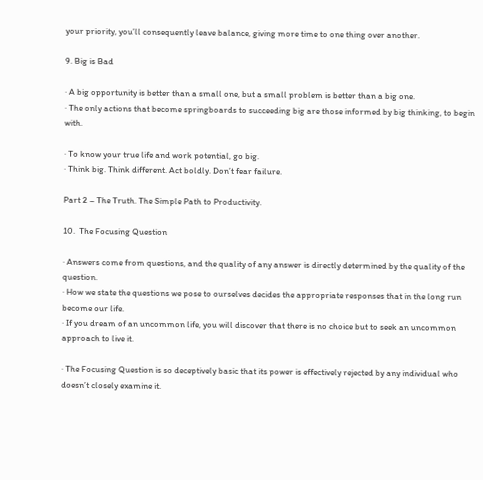your priority, you’ll consequently leave balance, giving more time to one thing over another.

9. Big is Bad

· A big opportunity is better than a small one, but a small problem is better than a big one.
· The only actions that become springboards to succeeding big are those informed by big thinking, to begin with.

· To know your true life and work potential, go big.
· Think big. Think different. Act boldly. Don’t fear failure.

Part 2 – The Truth. The Simple Path to Productivity.

10.  The Focusing Question

· Answers come from questions, and the quality of any answer is directly determined by the quality of the question.
· How we state the questions we pose to ourselves decides the appropriate responses that in the long run become our life.
· If you dream of an uncommon life, you will discover that there is no choice but to seek an uncommon approach to live it.

· The Focusing Question is so deceptively basic that its power is effectively rejected by any individual who doesn’t closely examine it.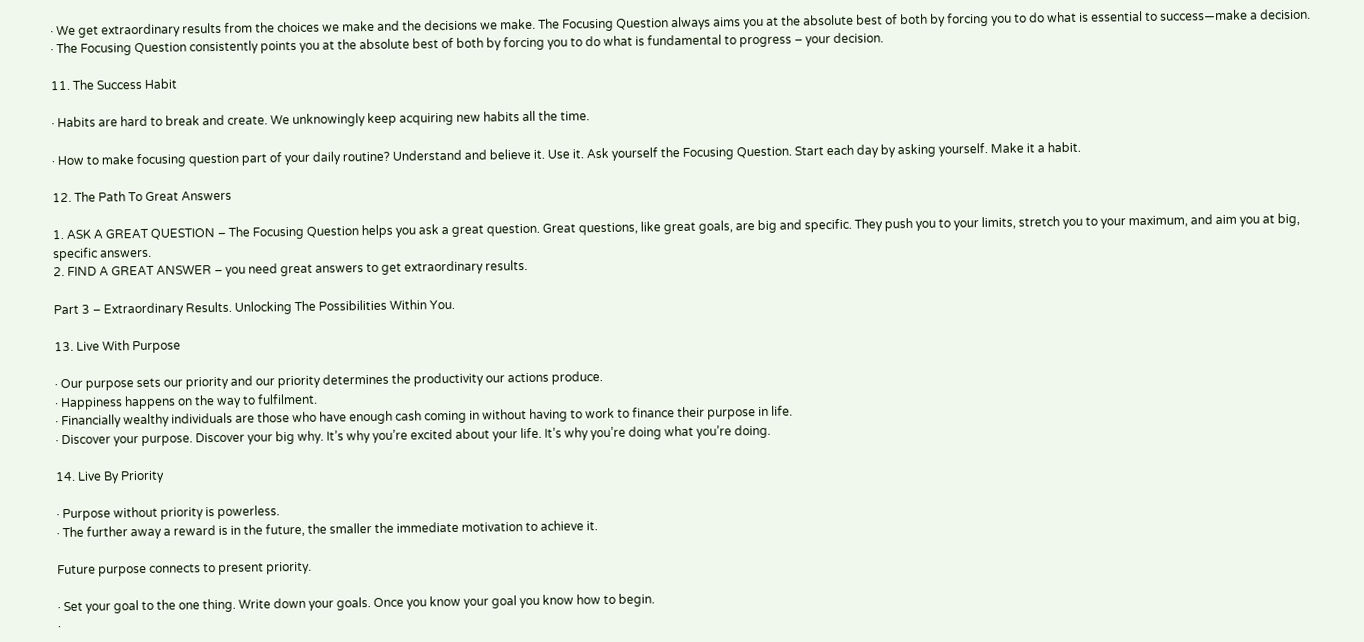· We get extraordinary results from the choices we make and the decisions we make. The Focusing Question always aims you at the absolute best of both by forcing you to do what is essential to success—make a decision.
· The Focusing Question consistently points you at the absolute best of both by forcing you to do what is fundamental to progress – your decision.

11. The Success Habit

· Habits are hard to break and create. We unknowingly keep acquiring new habits all the time.

· How to make focusing question part of your daily routine? Understand and believe it. Use it. Ask yourself the Focusing Question. Start each day by asking yourself. Make it a habit.

12. The Path To Great Answers

1. ASK A GREAT QUESTION – The Focusing Question helps you ask a great question. Great questions, like great goals, are big and specific. They push you to your limits, stretch you to your maximum, and aim you at big, specific answers.
2. FIND A GREAT ANSWER – you need great answers to get extraordinary results.

Part 3 – Extraordinary Results. Unlocking The Possibilities Within You.

13. Live With Purpose

· Our purpose sets our priority and our priority determines the productivity our actions produce.
· Happiness happens on the way to fulfilment.
· Financially wealthy individuals are those who have enough cash coming in without having to work to finance their purpose in life.
· Discover your purpose. Discover your big why. It’s why you’re excited about your life. It’s why you’re doing what you’re doing.

14. Live By Priority

· Purpose without priority is powerless.
· The further away a reward is in the future, the smaller the immediate motivation to achieve it.

Future purpose connects to present priority.

· Set your goal to the one thing. Write down your goals. Once you know your goal you know how to begin.
·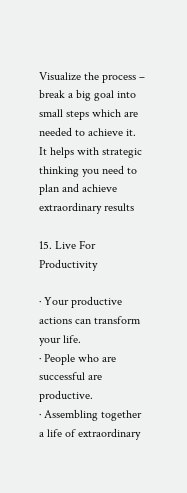Visualize the process – break a big goal into small steps which are needed to achieve it. It helps with strategic thinking you need to plan and achieve extraordinary results

15. Live For Productivity

· Your productive actions can transform your life.
· People who are successful are productive.
· Assembling together a life of extraordinary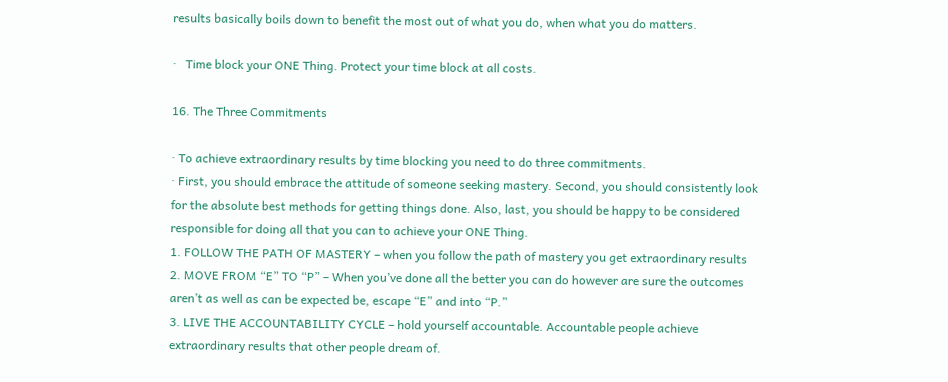results basically boils down to benefit the most out of what you do, when what you do matters.

·   Time block your ONE Thing. Protect your time block at all costs.

16. The Three Commitments

· To achieve extraordinary results by time blocking you need to do three commitments.
· First, you should embrace the attitude of someone seeking mastery. Second, you should consistently look for the absolute best methods for getting things done. Also, last, you should be happy to be considered responsible for doing all that you can to achieve your ONE Thing.
1. FOLLOW THE PATH OF MASTERY – when you follow the path of mastery you get extraordinary results
2. MOVE FROM “E” TO “P” – When you’ve done all the better you can do however are sure the outcomes aren’t as well as can be expected be, escape “E” and into “P.”
3. LIVE THE ACCOUNTABILITY CYCLE – hold yourself accountable. Accountable people achieve extraordinary results that other people dream of.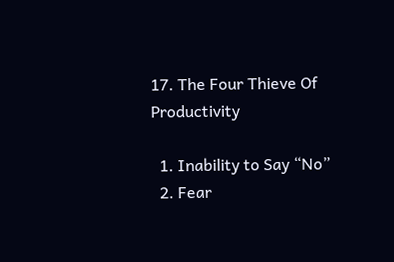17. The Four Thieve Of Productivity

  1. Inability to Say “No”
  2. Fear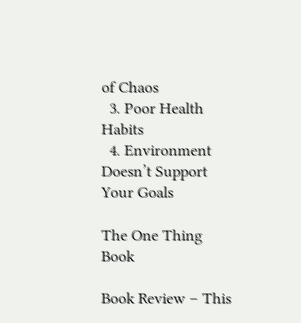of Chaos
  3. Poor Health Habits
  4. Environment Doesn’t Support Your Goals

The One Thing Book

Book Review – This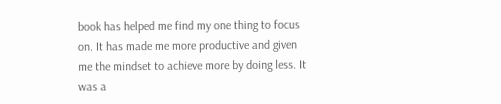book has helped me find my one thing to focus on. It has made me more productive and given me the mindset to achieve more by doing less. It was a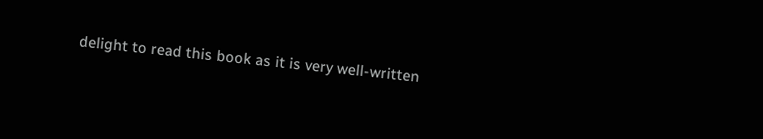delight to read this book as it is very well-written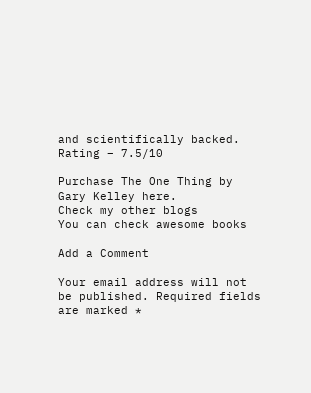and scientifically backed.
Rating – 7.5/10

Purchase The One Thing by Gary Kelley here.
Check my other blogs
You can check awesome books

Add a Comment

Your email address will not be published. Required fields are marked *